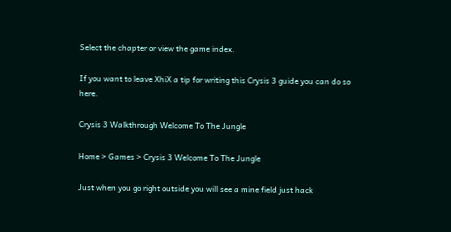Select the chapter or view the game index.

If you want to leave XhiX a tip for writing this Crysis 3 guide you can do so here.

Crysis 3 Walkthrough Welcome To The Jungle

Home > Games > Crysis 3 Welcome To The Jungle

Just when you go right outside you will see a mine field just hack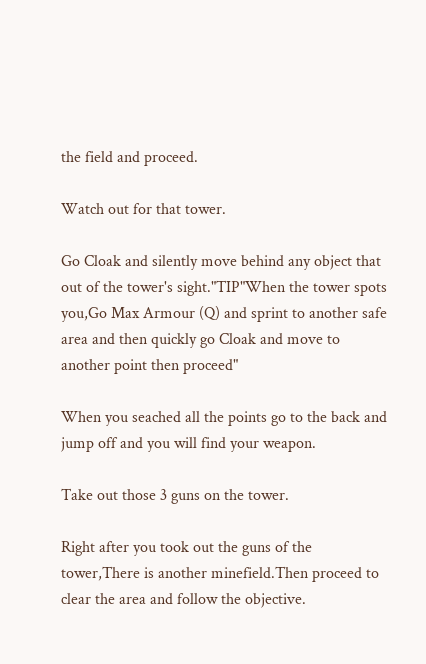the field and proceed.

Watch out for that tower.

Go Cloak and silently move behind any object that out of the tower's sight."TIP"When the tower spots you,Go Max Armour (Q) and sprint to another safe area and then quickly go Cloak and move to another point then proceed"

When you seached all the points go to the back and jump off and you will find your weapon.

Take out those 3 guns on the tower.

Right after you took out the guns of the tower,There is another minefield.Then proceed to clear the area and follow the objective.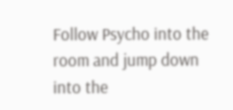Follow Psycho into the room and jump down into the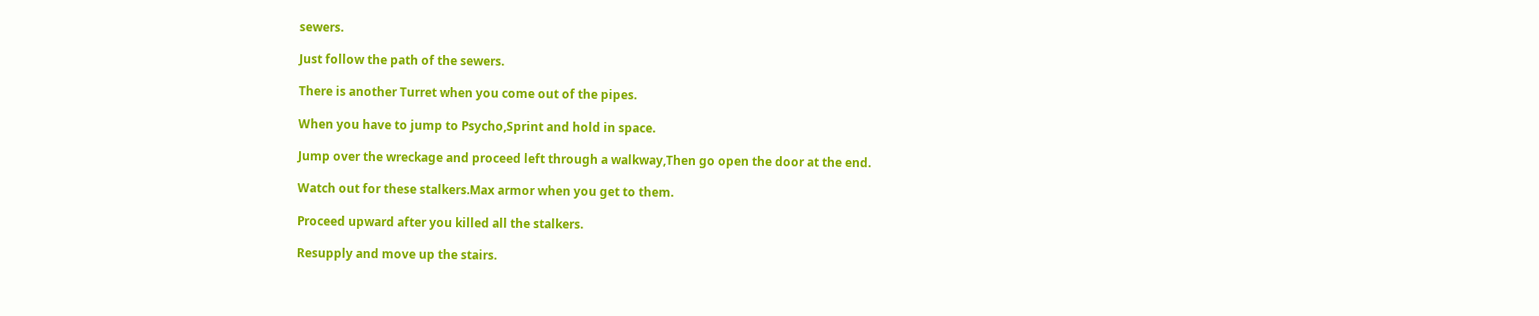sewers.

Just follow the path of the sewers.

There is another Turret when you come out of the pipes.

When you have to jump to Psycho,Sprint and hold in space.

Jump over the wreckage and proceed left through a walkway,Then go open the door at the end.

Watch out for these stalkers.Max armor when you get to them.

Proceed upward after you killed all the stalkers.

Resupply and move up the stairs.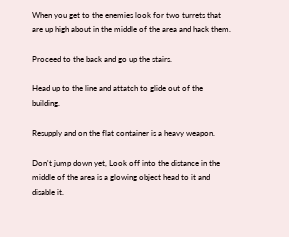When you get to the enemies look for two turrets that are up high about in the middle of the area and hack them.

Proceed to the back and go up the stairs.

Head up to the line and attatch to glide out of the building.

Resupply and on the flat container is a heavy weapon.

Don't jump down yet, Look off into the distance in the middle of the area is a glowing object head to it and disable it.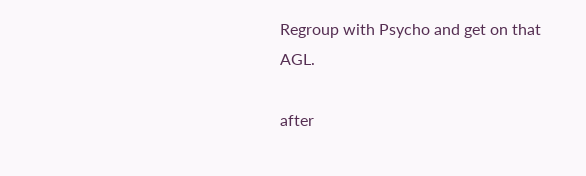Regroup with Psycho and get on that AGL.

after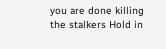you are done killing the stalkers Hold in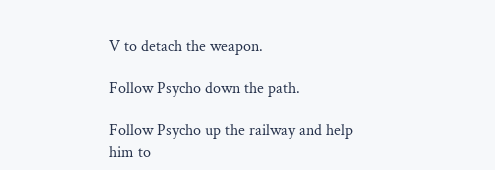V to detach the weapon.

Follow Psycho down the path.

Follow Psycho up the railway and help him to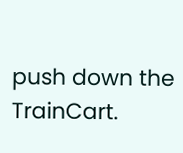push down the TrainCart.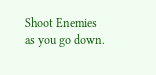Shoot Enemies as you go down.